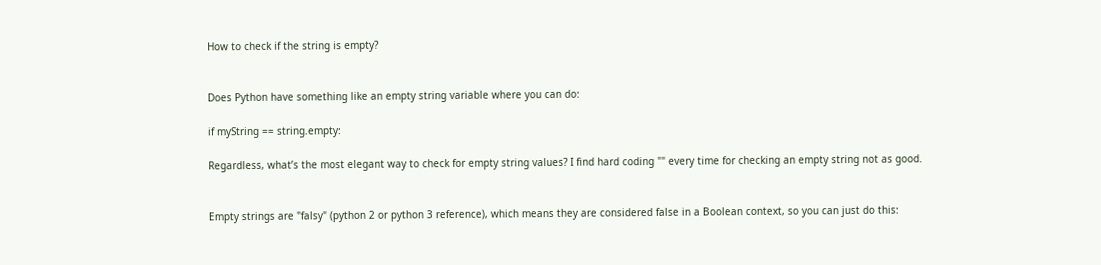How to check if the string is empty?


Does Python have something like an empty string variable where you can do:

if myString == string.empty:

Regardless, what’s the most elegant way to check for empty string values? I find hard coding "" every time for checking an empty string not as good.


Empty strings are "falsy" (python 2 or python 3 reference), which means they are considered false in a Boolean context, so you can just do this: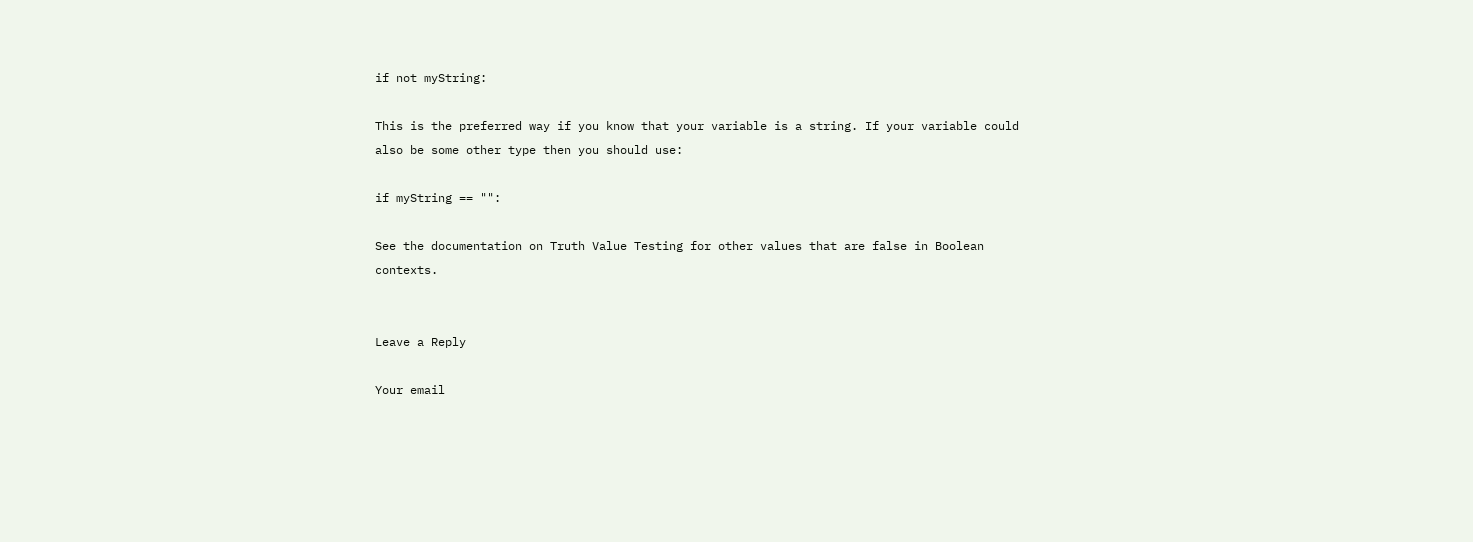if not myString:

This is the preferred way if you know that your variable is a string. If your variable could also be some other type then you should use:

if myString == "":

See the documentation on Truth Value Testing for other values that are false in Boolean contexts.


Leave a Reply

Your email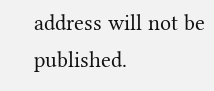address will not be published.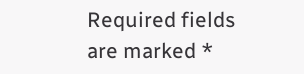Required fields are marked *